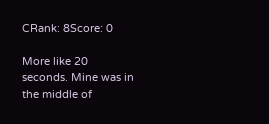CRank: 8Score: 0

More like 20 seconds. Mine was in the middle of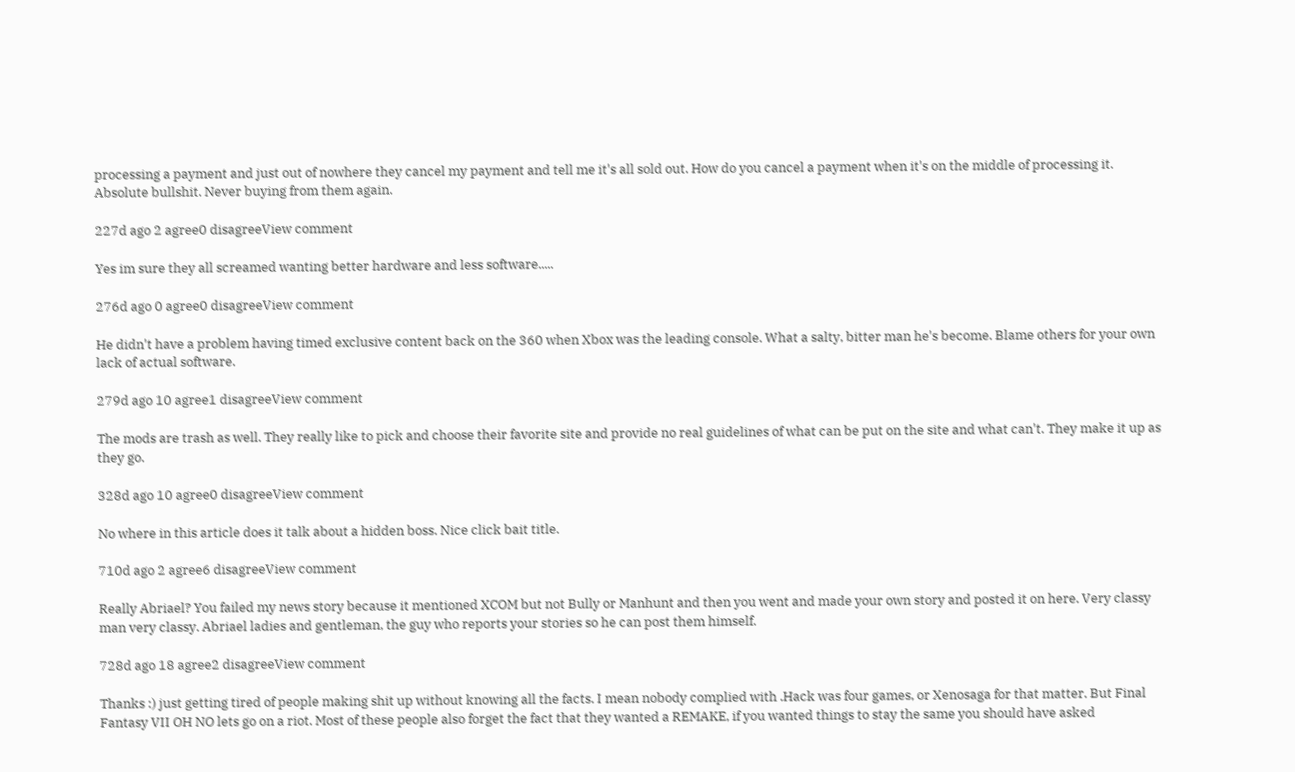processing a payment and just out of nowhere they cancel my payment and tell me it's all sold out. How do you cancel a payment when it's on the middle of processing it. Absolute bullshit. Never buying from them again.

227d ago 2 agree0 disagreeView comment

Yes im sure they all screamed wanting better hardware and less software.....

276d ago 0 agree0 disagreeView comment

He didn't have a problem having timed exclusive content back on the 360 when Xbox was the leading console. What a salty, bitter man he's become. Blame others for your own lack of actual software.

279d ago 10 agree1 disagreeView comment

The mods are trash as well. They really like to pick and choose their favorite site and provide no real guidelines of what can be put on the site and what can't. They make it up as they go.

328d ago 10 agree0 disagreeView comment

No where in this article does it talk about a hidden boss. Nice click bait title.

710d ago 2 agree6 disagreeView comment

Really Abriael? You failed my news story because it mentioned XCOM but not Bully or Manhunt and then you went and made your own story and posted it on here. Very classy man very classy. Abriael ladies and gentleman, the guy who reports your stories so he can post them himself.

728d ago 18 agree2 disagreeView comment

Thanks :) just getting tired of people making shit up without knowing all the facts. I mean nobody complied with .Hack was four games, or Xenosaga for that matter. But Final Fantasy VII OH NO lets go on a riot. Most of these people also forget the fact that they wanted a REMAKE, if you wanted things to stay the same you should have asked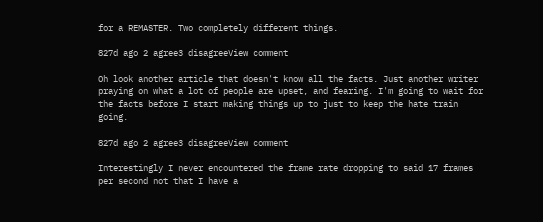for a REMASTER. Two completely different things.

827d ago 2 agree3 disagreeView comment

Oh look another article that doesn't know all the facts. Just another writer praying on what a lot of people are upset, and fearing. I'm going to wait for the facts before I start making things up to just to keep the hate train going.

827d ago 2 agree3 disagreeView comment

Interestingly I never encountered the frame rate dropping to said 17 frames per second not that I have a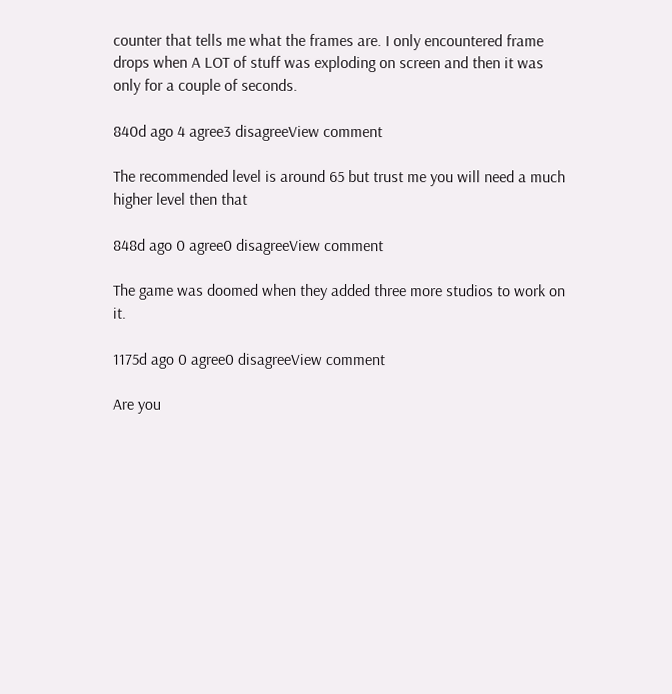counter that tells me what the frames are. I only encountered frame drops when A LOT of stuff was exploding on screen and then it was only for a couple of seconds.

840d ago 4 agree3 disagreeView comment

The recommended level is around 65 but trust me you will need a much higher level then that

848d ago 0 agree0 disagreeView comment

The game was doomed when they added three more studios to work on it.

1175d ago 0 agree0 disagreeView comment

Are you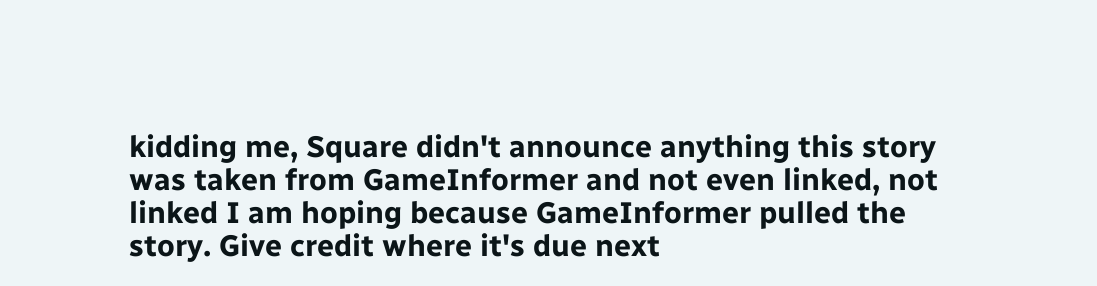kidding me, Square didn't announce anything this story was taken from GameInformer and not even linked, not linked I am hoping because GameInformer pulled the story. Give credit where it's due next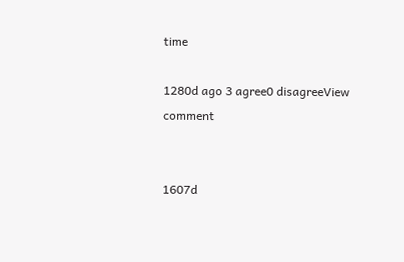time

1280d ago 3 agree0 disagreeView comment


1607d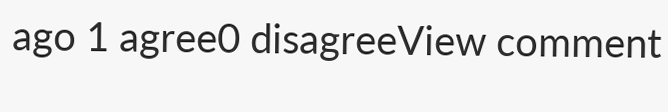ago 1 agree0 disagreeView comment